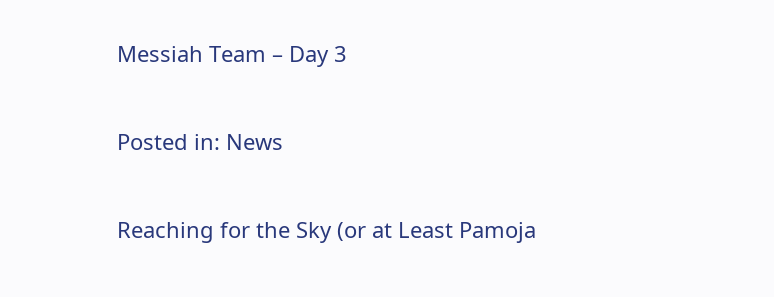Messiah Team – Day 3

Posted in: News

Reaching for the Sky (or at Least Pamoja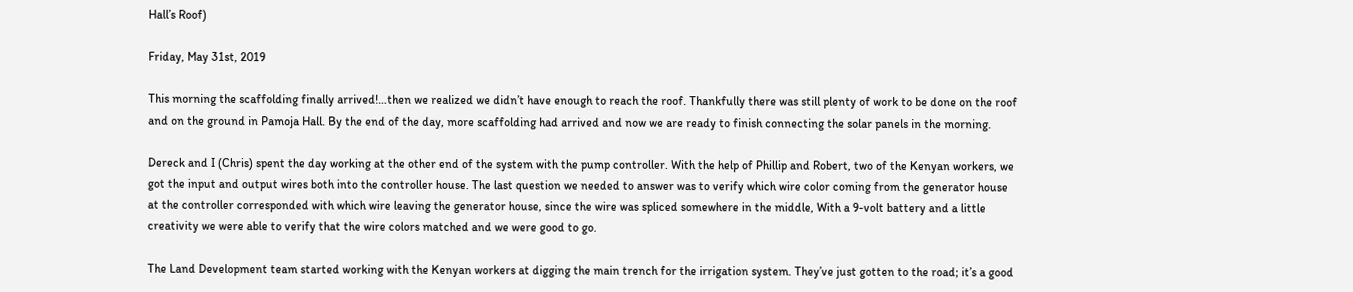Hall’s Roof)

Friday, May 31st, 2019

This morning the scaffolding finally arrived!…then we realized we didn’t have enough to reach the roof. Thankfully there was still plenty of work to be done on the roof and on the ground in Pamoja Hall. By the end of the day, more scaffolding had arrived and now we are ready to finish connecting the solar panels in the morning.

Dereck and I (Chris) spent the day working at the other end of the system with the pump controller. With the help of Phillip and Robert, two of the Kenyan workers, we got the input and output wires both into the controller house. The last question we needed to answer was to verify which wire color coming from the generator house at the controller corresponded with which wire leaving the generator house, since the wire was spliced somewhere in the middle, With a 9-volt battery and a little creativity we were able to verify that the wire colors matched and we were good to go.

The Land Development team started working with the Kenyan workers at digging the main trench for the irrigation system. They’ve just gotten to the road; it’s a good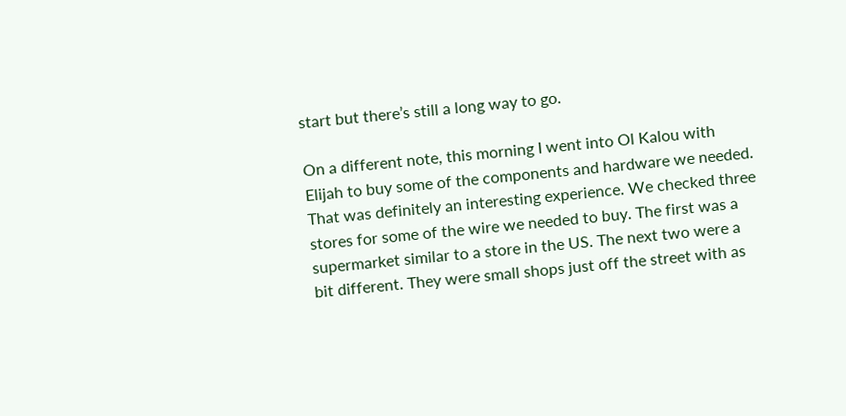start but there’s still a long way to go.

On a different note, this morning I went into Ol Kalou with Elijah to buy some of the components and hardware we needed. That was definitely an interesting experience. We checked three stores for some of the wire we needed to buy. The first was a supermarket similar to a store in the US. The next two were a bit different. They were small shops just off the street with as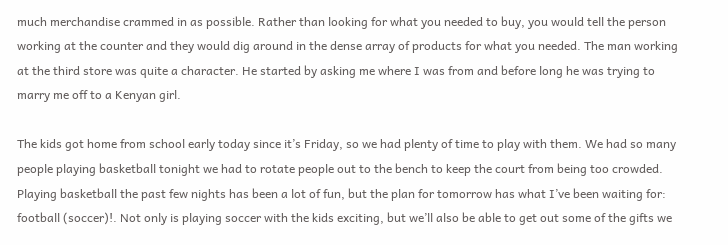much merchandise crammed in as possible. Rather than looking for what you needed to buy, you would tell the person working at the counter and they would dig around in the dense array of products for what you needed. The man working at the third store was quite a character. He started by asking me where I was from and before long he was trying to marry me off to a Kenyan girl.

The kids got home from school early today since it’s Friday, so we had plenty of time to play with them. We had so many people playing basketball tonight we had to rotate people out to the bench to keep the court from being too crowded. Playing basketball the past few nights has been a lot of fun, but the plan for tomorrow has what I’ve been waiting for: football (soccer)!. Not only is playing soccer with the kids exciting, but we’ll also be able to get out some of the gifts we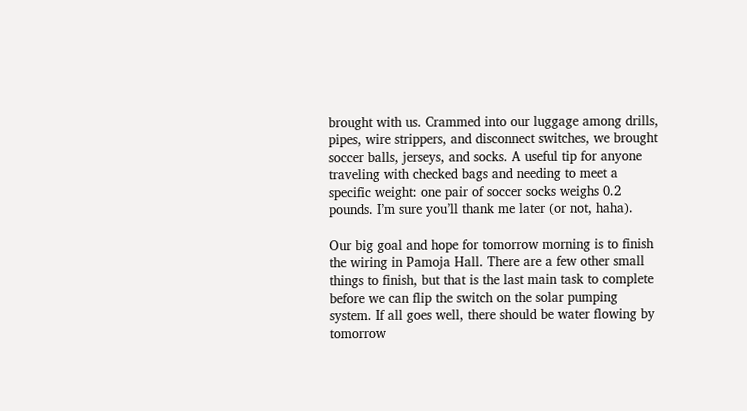brought with us. Crammed into our luggage among drills, pipes, wire strippers, and disconnect switches, we brought soccer balls, jerseys, and socks. A useful tip for anyone traveling with checked bags and needing to meet a specific weight: one pair of soccer socks weighs 0.2 pounds. I’m sure you’ll thank me later (or not, haha).

Our big goal and hope for tomorrow morning is to finish the wiring in Pamoja Hall. There are a few other small things to finish, but that is the last main task to complete before we can flip the switch on the solar pumping system. If all goes well, there should be water flowing by tomorrow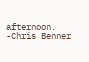afternoon.
-Chris Benner